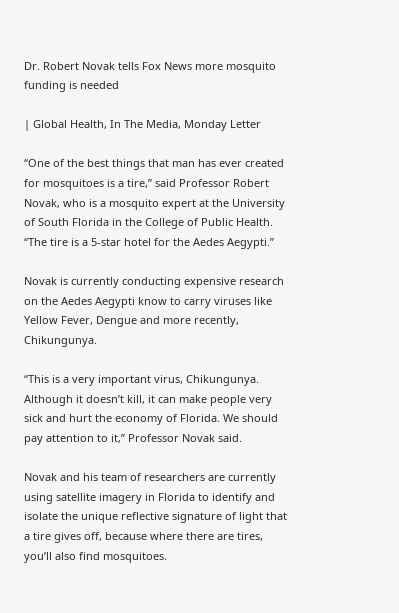Dr. Robert Novak tells Fox News more mosquito funding is needed

| Global Health, In The Media, Monday Letter

“One of the best things that man has ever created for mosquitoes is a tire,” said Professor Robert Novak, who is a mosquito expert at the University of South Florida in the College of Public Health. “The tire is a 5-star hotel for the Aedes Aegypti.”

Novak is currently conducting expensive research on the Aedes Aegypti know to carry viruses like Yellow Fever, Dengue and more recently, Chikungunya.

“This is a very important virus, Chikungunya. Although it doesn’t kill, it can make people very sick and hurt the economy of Florida. We should pay attention to it,” Professor Novak said.

Novak and his team of researchers are currently using satellite imagery in Florida to identify and isolate the unique reflective signature of light that a tire gives off, because where there are tires, you’ll also find mosquitoes.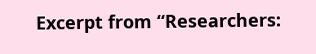Excerpt from “Researchers: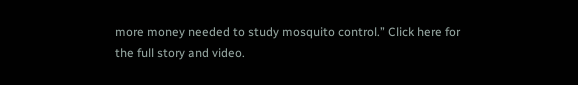more money needed to study mosquito control.” Click here for the full story and video.